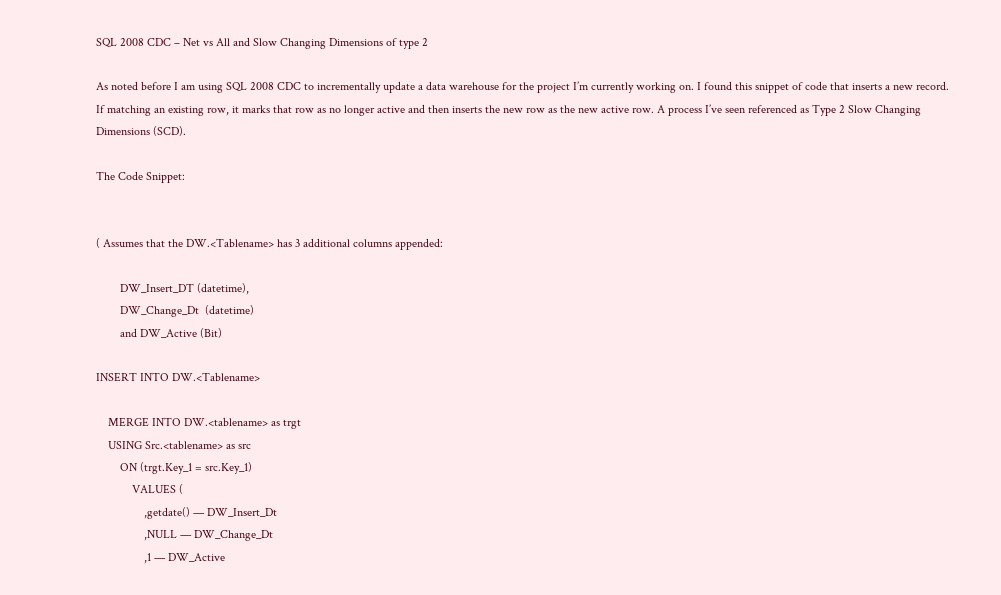SQL 2008 CDC – Net vs All and Slow Changing Dimensions of type 2

As noted before I am using SQL 2008 CDC to incrementally update a data warehouse for the project I’m currently working on. I found this snippet of code that inserts a new record. If matching an existing row, it marks that row as no longer active and then inserts the new row as the new active row. A process I’ve seen referenced as Type 2 Slow Changing Dimensions (SCD).

The Code Snippet:


( Assumes that the DW.<Tablename> has 3 additional columns appended:

        DW_Insert_DT (datetime),
        DW_Change_Dt  (datetime)
        and DW_Active (Bit)

INSERT INTO DW.<Tablename>

    MERGE INTO DW.<tablename> as trgt
    USING Src.<tablename> as src
        ON (trgt.Key_1 = src.Key_1)
            VALUES (
                ,getdate() — DW_Insert_Dt
                ,NULL — DW_Change_Dt
                ,1 — DW_Active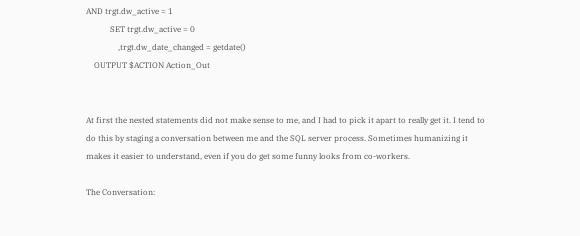AND trgt.dw_active = 1
            SET trgt.dw_active = 0
                ,trgt.dw_date_changed = getdate()
    OUTPUT $ACTION Action_Out


At first the nested statements did not make sense to me, and I had to pick it apart to really get it. I tend to do this by staging a conversation between me and the SQL server process. Sometimes humanizing it makes it easier to understand, even if you do get some funny looks from co-workers.

The Conversation: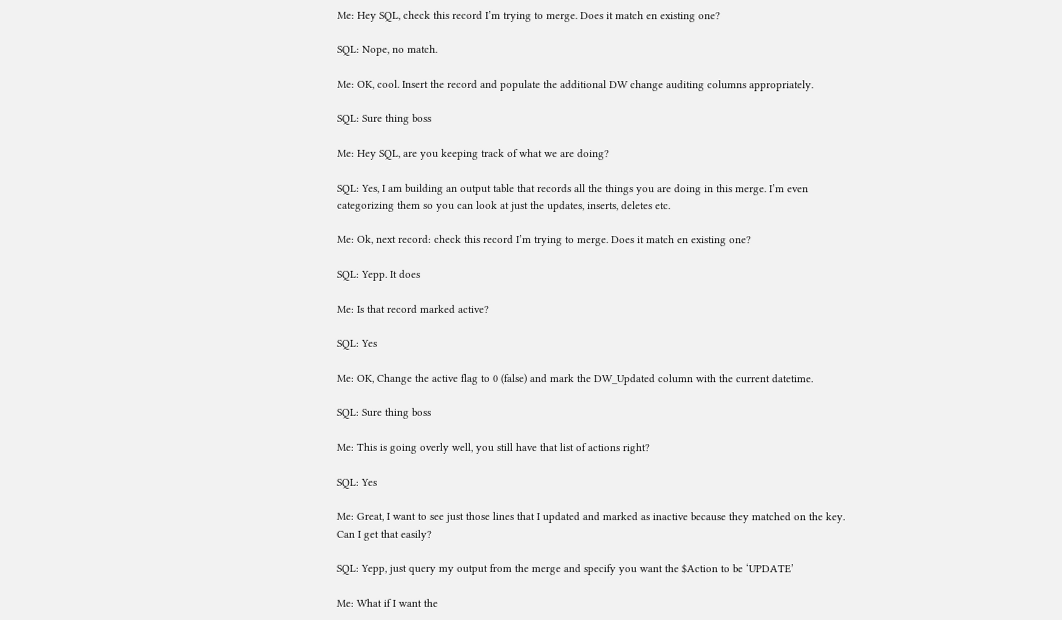Me: Hey SQL, check this record I’m trying to merge. Does it match en existing one?

SQL: Nope, no match.

Me: OK, cool. Insert the record and populate the additional DW change auditing columns appropriately.

SQL: Sure thing boss

Me: Hey SQL, are you keeping track of what we are doing?

SQL: Yes, I am building an output table that records all the things you are doing in this merge. I’m even categorizing them so you can look at just the updates, inserts, deletes etc.

Me: Ok, next record: check this record I’m trying to merge. Does it match en existing one?

SQL: Yepp. It does

Me: Is that record marked active?

SQL: Yes

Me: OK, Change the active flag to 0 (false) and mark the DW_Updated column with the current datetime.

SQL: Sure thing boss

Me: This is going overly well, you still have that list of actions right?

SQL: Yes

Me: Great, I want to see just those lines that I updated and marked as inactive because they matched on the key. Can I get that easily?

SQL: Yepp, just query my output from the merge and specify you want the $Action to be ‘UPDATE’

Me: What if I want the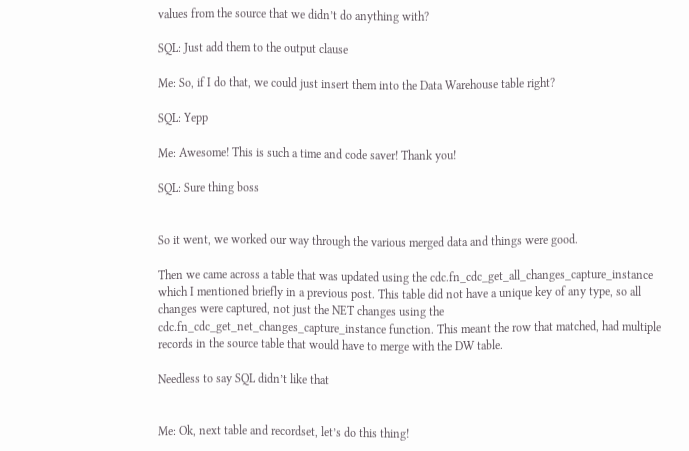values from the source that we didn’t do anything with?

SQL: Just add them to the output clause

Me: So, if I do that, we could just insert them into the Data Warehouse table right?

SQL: Yepp

Me: Awesome! This is such a time and code saver! Thank you!

SQL: Sure thing boss


So it went, we worked our way through the various merged data and things were good.

Then we came across a table that was updated using the cdc.fn_cdc_get_all_changes_capture_instance which I mentioned briefly in a previous post. This table did not have a unique key of any type, so all changes were captured, not just the NET changes using the cdc.fn_cdc_get_net_changes_capture_instance function. This meant the row that matched, had multiple records in the source table that would have to merge with the DW table.

Needless to say SQL didn’t like that


Me: Ok, next table and recordset, let’s do this thing!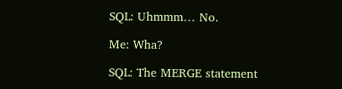SQL: Uhmmm… No.

Me: Wha?

SQL: The MERGE statement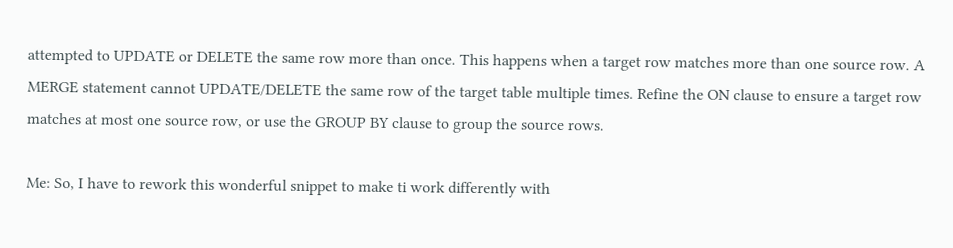attempted to UPDATE or DELETE the same row more than once. This happens when a target row matches more than one source row. A MERGE statement cannot UPDATE/DELETE the same row of the target table multiple times. Refine the ON clause to ensure a target row matches at most one source row, or use the GROUP BY clause to group the source rows.

Me: So, I have to rework this wonderful snippet to make ti work differently with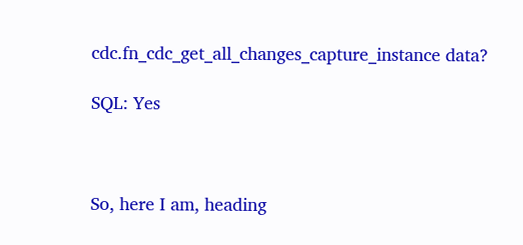cdc.fn_cdc_get_all_changes_capture_instance data?

SQL: Yes



So, here I am, heading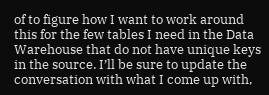of to figure how I want to work around this for the few tables I need in the Data Warehouse that do not have unique keys in the source. I’ll be sure to update the conversation with what I come up with,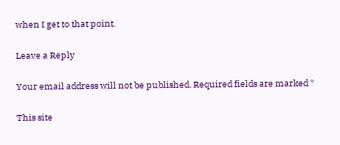when I get to that point.

Leave a Reply

Your email address will not be published. Required fields are marked *

This site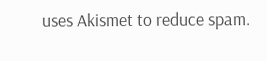uses Akismet to reduce spam.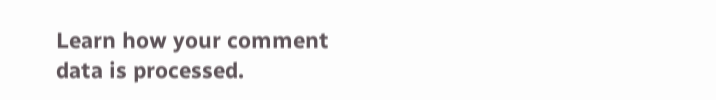Learn how your comment data is processed.